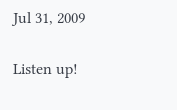Jul 31, 2009

Listen up!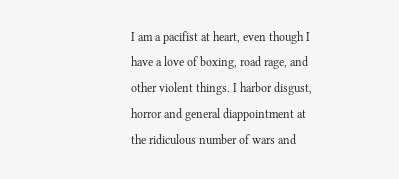I am a pacifist at heart, even though I have a love of boxing, road rage, and other violent things. I harbor disgust, horror and general diappointment at the ridiculous number of wars and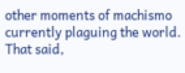other moments of machismo currently plaguing the world. That said,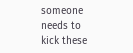someone needs to kick these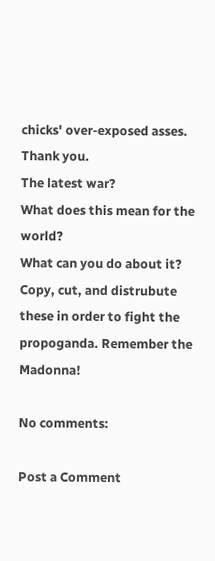chicks' over-exposed asses. Thank you.
The latest war?
What does this mean for the world?
What can you do about it?
Copy, cut, and distrubute these in order to fight the propoganda. Remember the Madonna!

No comments:

Post a Comment